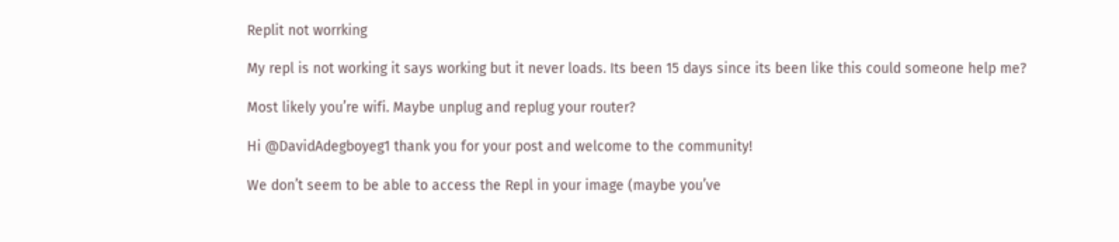Replit not worrking

My repl is not working it says working but it never loads. Its been 15 days since its been like this could someone help me?

Most likely you’re wifi. Maybe unplug and replug your router?

Hi @DavidAdegboyeg1 thank you for your post and welcome to the community!

We don’t seem to be able to access the Repl in your image (maybe you’ve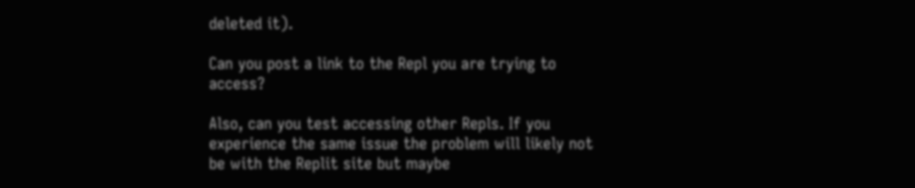deleted it).

Can you post a link to the Repl you are trying to access?

Also, can you test accessing other Repls. If you experience the same issue the problem will likely not be with the Replit site but maybe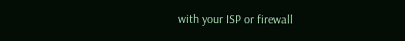with your ISP or firewall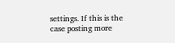settings. If this is the case posting more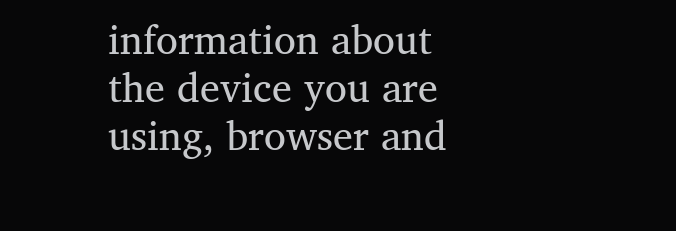information about the device you are using, browser and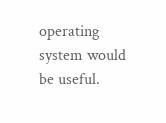operating system would be useful.